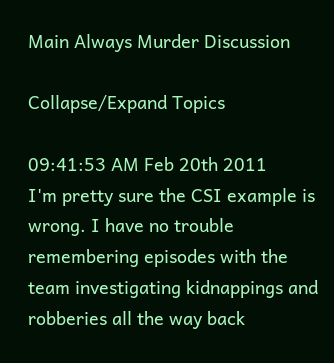Main Always Murder Discussion

Collapse/Expand Topics

09:41:53 AM Feb 20th 2011
I'm pretty sure the CSI example is wrong. I have no trouble remembering episodes with the team investigating kidnappings and robberies all the way back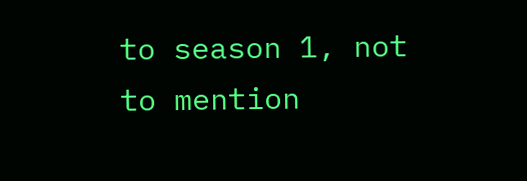to season 1, not to mention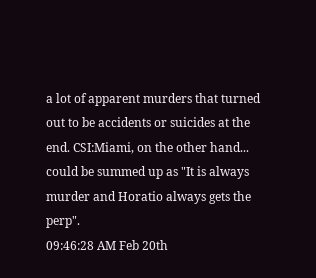a lot of apparent murders that turned out to be accidents or suicides at the end. CSI:Miami, on the other hand... could be summed up as "It is always murder and Horatio always gets the perp".
09:46:28 AM Feb 20th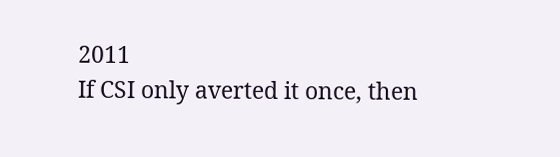2011
If CSI only averted it once, then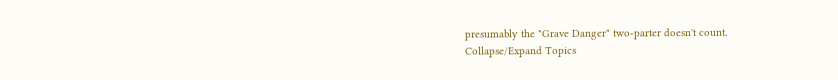presumably the "Grave Danger" two-parter doesn't count.
Collapse/Expand Topics